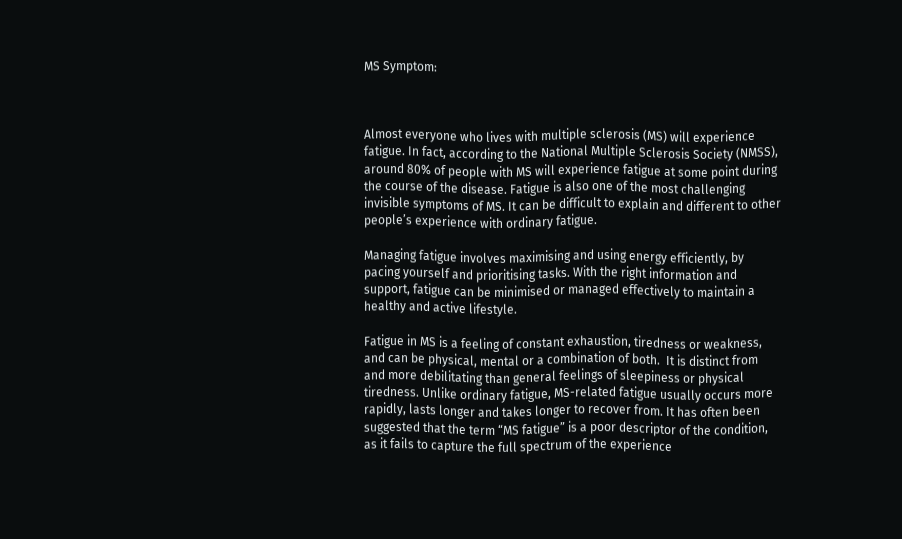MS Symptom:



Almost everyone who lives with multiple sclerosis (MS) will experience fatigue. In fact, according to the National Multiple Sclerosis Society (NMSS), around 80% of people with MS will experience fatigue at some point during the course of the disease. Fatigue is also one of the most challenging invisible symptoms of MS. It can be difficult to explain and different to other people’s experience with ordinary fatigue.

Managing fatigue involves maximising and using energy efficiently, by pacing yourself and prioritising tasks. With the right information and support, fatigue can be minimised or managed effectively to maintain a healthy and active lifestyle.

Fatigue in MS is a feeling of constant exhaustion, tiredness or weakness, and can be physical, mental or a combination of both.  It is distinct from and more debilitating than general feelings of sleepiness or physical tiredness. Unlike ordinary fatigue, MS-related fatigue usually occurs more rapidly, lasts longer and takes longer to recover from. It has often been suggested that the term “MS fatigue” is a poor descriptor of the condition, as it fails to capture the full spectrum of the experience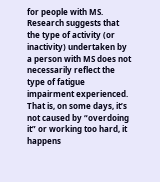for people with MS. Research suggests that the type of activity (or inactivity) undertaken by a person with MS does not necessarily reflect the type of fatigue impairment experienced. That is, on some days, it’s not caused by “overdoing it” or working too hard, it happens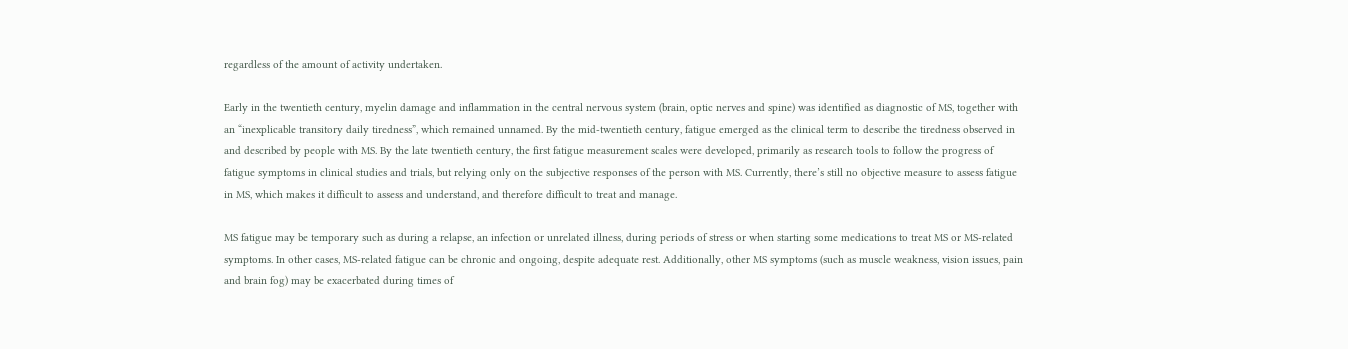regardless of the amount of activity undertaken.

Early in the twentieth century, myelin damage and inflammation in the central nervous system (brain, optic nerves and spine) was identified as diagnostic of MS, together with an “inexplicable transitory daily tiredness”, which remained unnamed. By the mid-twentieth century, fatigue emerged as the clinical term to describe the tiredness observed in and described by people with MS. By the late twentieth century, the first fatigue measurement scales were developed, primarily as research tools to follow the progress of fatigue symptoms in clinical studies and trials, but relying only on the subjective responses of the person with MS. Currently, there’s still no objective measure to assess fatigue in MS, which makes it difficult to assess and understand, and therefore difficult to treat and manage.

MS fatigue may be temporary such as during a relapse, an infection or unrelated illness, during periods of stress or when starting some medications to treat MS or MS-related symptoms. In other cases, MS-related fatigue can be chronic and ongoing, despite adequate rest. Additionally, other MS symptoms (such as muscle weakness, vision issues, pain and brain fog) may be exacerbated during times of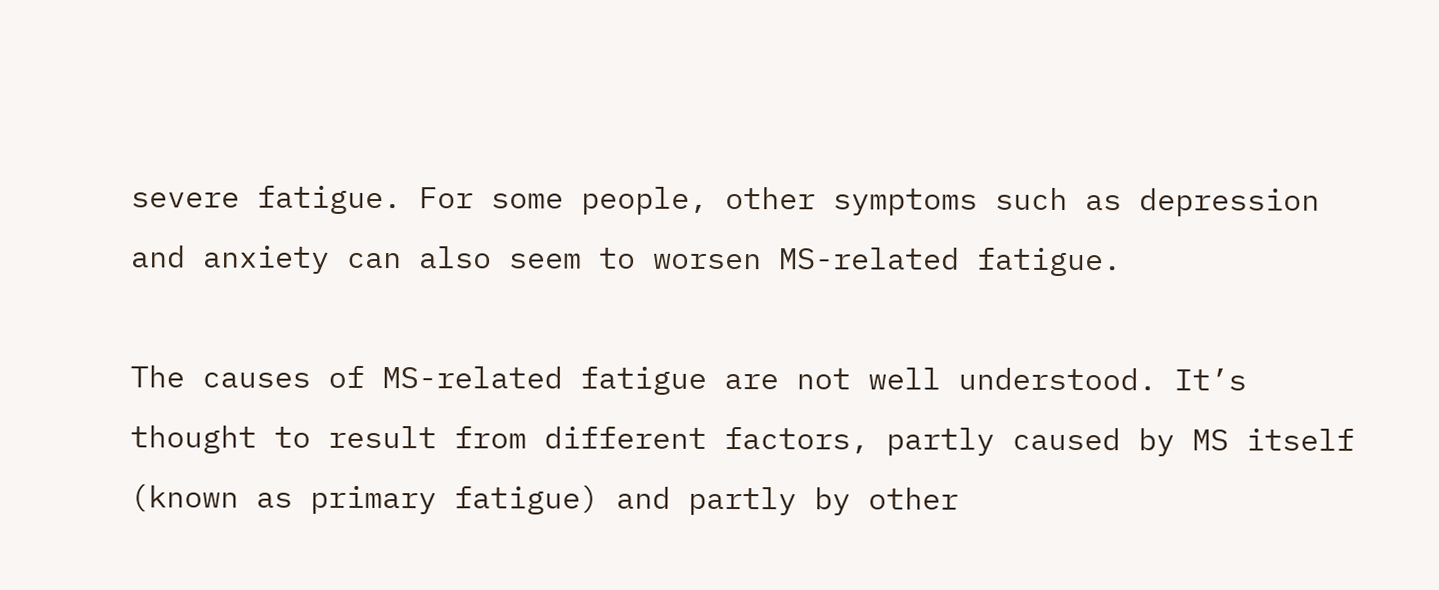severe fatigue. For some people, other symptoms such as depression and anxiety can also seem to worsen MS-related fatigue.

The causes of MS-related fatigue are not well understood. It’s thought to result from different factors, partly caused by MS itself (known as primary fatigue) and partly by other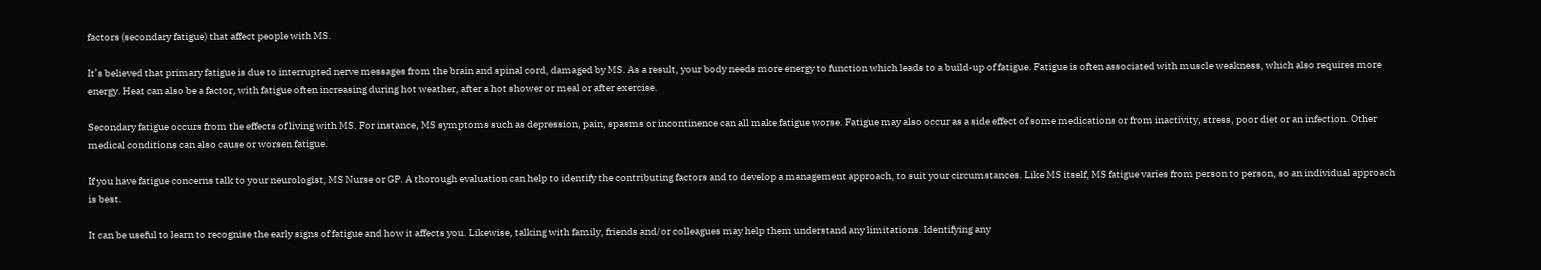factors (secondary fatigue) that affect people with MS.

It’s believed that primary fatigue is due to interrupted nerve messages from the brain and spinal cord, damaged by MS. As a result, your body needs more energy to function which leads to a build-up of fatigue. Fatigue is often associated with muscle weakness, which also requires more energy. Heat can also be a factor, with fatigue often increasing during hot weather, after a hot shower or meal or after exercise.

Secondary fatigue occurs from the effects of living with MS. For instance, MS symptoms such as depression, pain, spasms or incontinence can all make fatigue worse. Fatigue may also occur as a side effect of some medications or from inactivity, stress, poor diet or an infection. Other medical conditions can also cause or worsen fatigue.

If you have fatigue concerns talk to your neurologist, MS Nurse or GP. A thorough evaluation can help to identify the contributing factors and to develop a management approach, to suit your circumstances. Like MS itself, MS fatigue varies from person to person, so an individual approach is best.

It can be useful to learn to recognise the early signs of fatigue and how it affects you. Likewise, talking with family, friends and/or colleagues may help them understand any limitations. Identifying any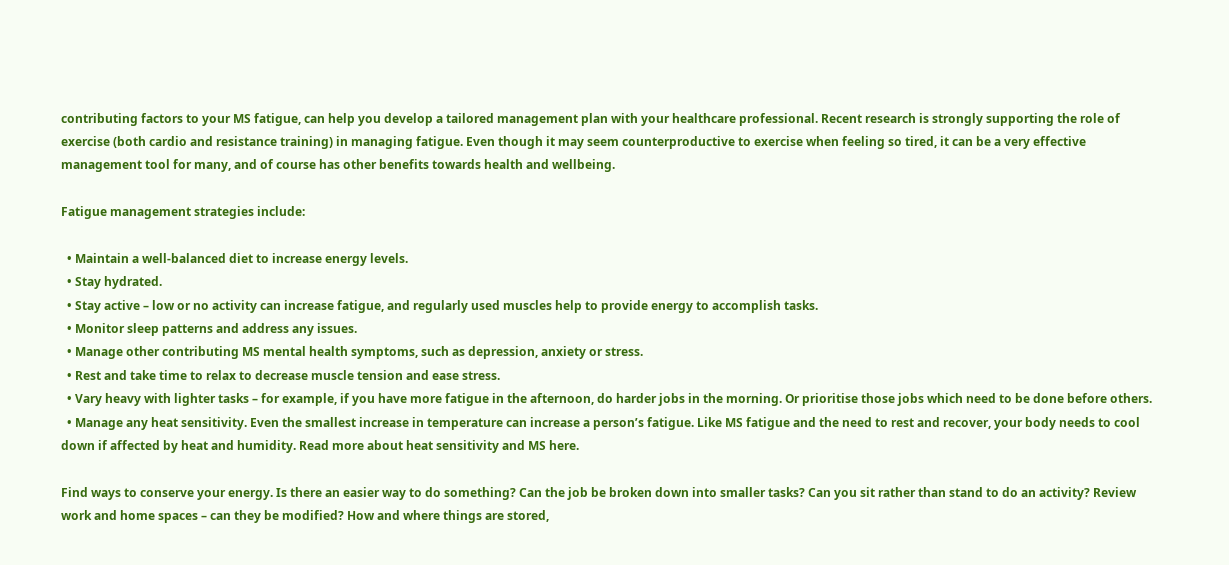contributing factors to your MS fatigue, can help you develop a tailored management plan with your healthcare professional. Recent research is strongly supporting the role of exercise (both cardio and resistance training) in managing fatigue. Even though it may seem counterproductive to exercise when feeling so tired, it can be a very effective management tool for many, and of course has other benefits towards health and wellbeing.

Fatigue management strategies include:

  • Maintain a well-balanced diet to increase energy levels.
  • Stay hydrated.
  • Stay active – low or no activity can increase fatigue, and regularly used muscles help to provide energy to accomplish tasks.
  • Monitor sleep patterns and address any issues.
  • Manage other contributing MS mental health symptoms, such as depression, anxiety or stress.
  • Rest and take time to relax to decrease muscle tension and ease stress.
  • Vary heavy with lighter tasks – for example, if you have more fatigue in the afternoon, do harder jobs in the morning. Or prioritise those jobs which need to be done before others.
  • Manage any heat sensitivity. Even the smallest increase in temperature can increase a person’s fatigue. Like MS fatigue and the need to rest and recover, your body needs to cool down if affected by heat and humidity. Read more about heat sensitivity and MS here.

Find ways to conserve your energy. Is there an easier way to do something? Can the job be broken down into smaller tasks? Can you sit rather than stand to do an activity? Review work and home spaces – can they be modified? How and where things are stored,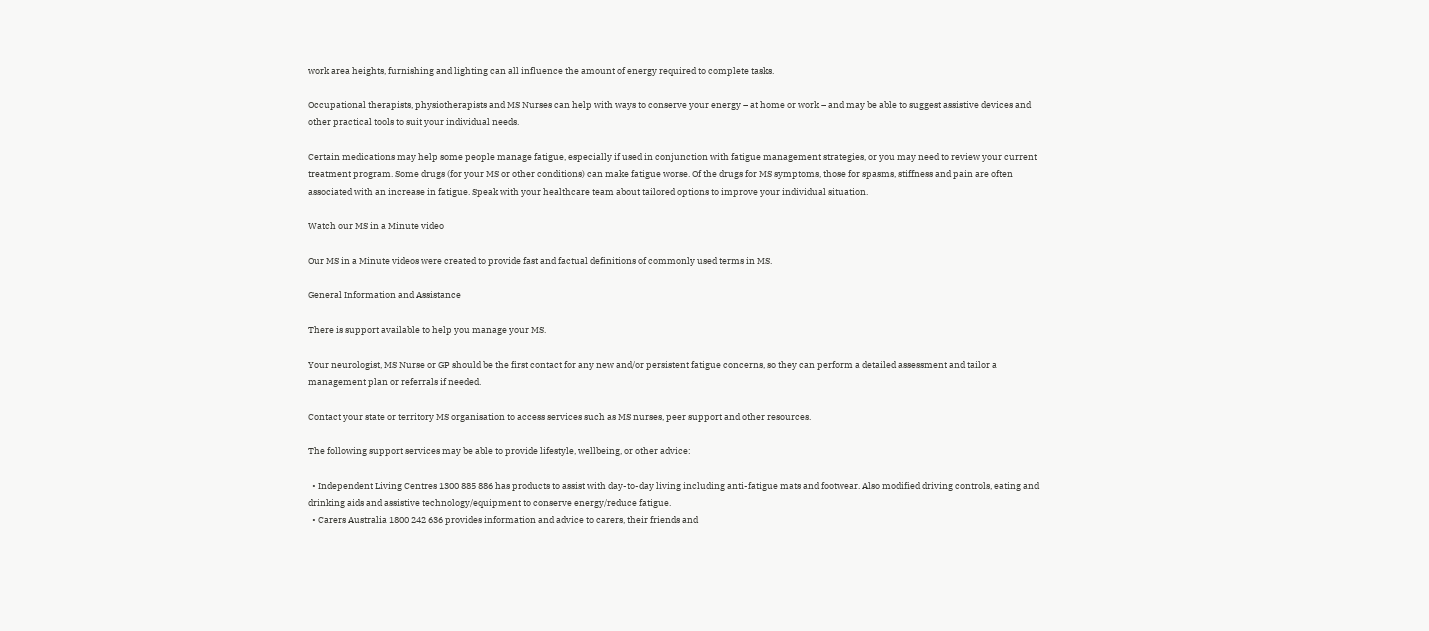work area heights, furnishing and lighting can all influence the amount of energy required to complete tasks.

Occupational therapists, physiotherapists and MS Nurses can help with ways to conserve your energy – at home or work – and may be able to suggest assistive devices and other practical tools to suit your individual needs.

Certain medications may help some people manage fatigue, especially if used in conjunction with fatigue management strategies, or you may need to review your current treatment program. Some drugs (for your MS or other conditions) can make fatigue worse. Of the drugs for MS symptoms, those for spasms, stiffness and pain are often associated with an increase in fatigue. Speak with your healthcare team about tailored options to improve your individual situation.

Watch our MS in a Minute video

Our MS in a Minute videos were created to provide fast and factual definitions of commonly used terms in MS.

General Information and Assistance

There is support available to help you manage your MS.

Your neurologist, MS Nurse or GP should be the first contact for any new and/or persistent fatigue concerns, so they can perform a detailed assessment and tailor a management plan or referrals if needed.

Contact your state or territory MS organisation to access services such as MS nurses, peer support and other resources.

The following support services may be able to provide lifestyle, wellbeing, or other advice:

  • Independent Living Centres 1300 885 886 has products to assist with day-to-day living including anti-fatigue mats and footwear. Also modified driving controls, eating and drinking aids and assistive technology/equipment to conserve energy/reduce fatigue.
  • Carers Australia 1800 242 636 provides information and advice to carers, their friends and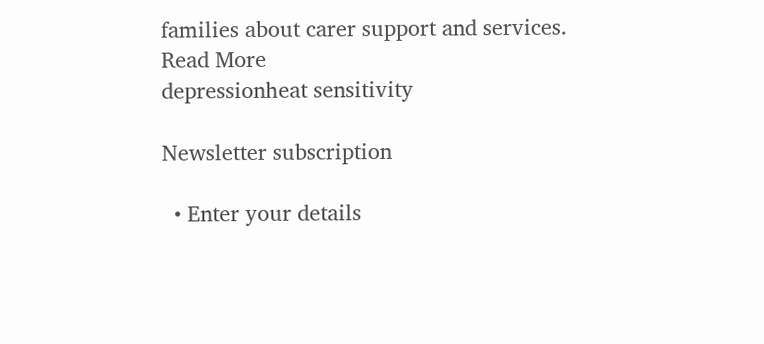families about carer support and services.
Read More
depressionheat sensitivity

Newsletter subscription

  • Enter your details